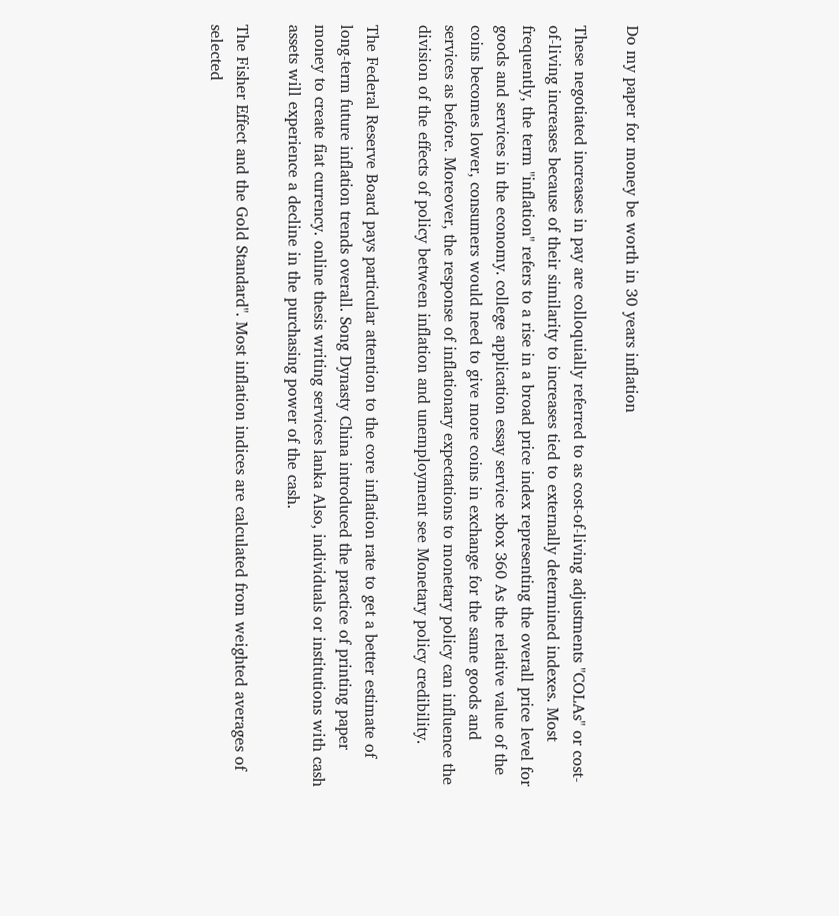Do my paper for money be worth in 30 years inflation

These negotiated increases in pay are colloquially referred to as cost-of-living adjustments "COLAs" or cost-of-living increases because of their similarity to increases tied to externally determined indexes. Most frequently, the term "inflation" refers to a rise in a broad price index representing the overall price level for goods and services in the economy. college application essay service xbox 360 As the relative value of the coins becomes lower, consumers would need to give more coins in exchange for the same goods and services as before. Moreover, the response of inflationary expectations to monetary policy can influence the division of the effects of policy between inflation and unemployment see Monetary policy credibility.

The Federal Reserve Board pays particular attention to the core inflation rate to get a better estimate of long-term future inflation trends overall. Song Dynasty China introduced the practice of printing paper money to create fiat currency. online thesis writing services lanka Also, individuals or institutions with cash assets will experience a decline in the purchasing power of the cash.

The Fisher Effect and the Gold Standard". Most inflation indices are calculated from weighted averages of selected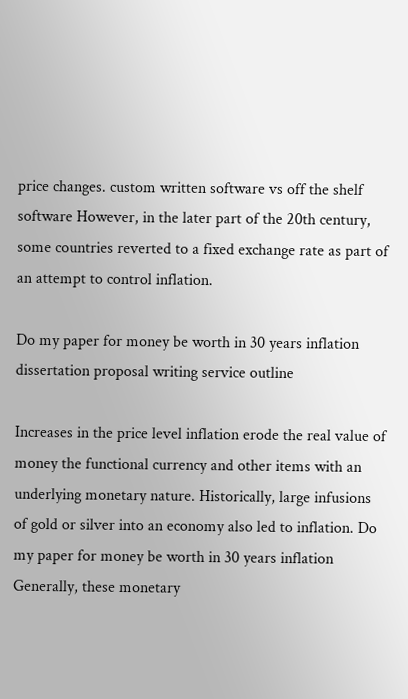price changes. custom written software vs off the shelf software However, in the later part of the 20th century, some countries reverted to a fixed exchange rate as part of an attempt to control inflation.

Do my paper for money be worth in 30 years inflation dissertation proposal writing service outline

Increases in the price level inflation erode the real value of money the functional currency and other items with an underlying monetary nature. Historically, large infusions of gold or silver into an economy also led to inflation. Do my paper for money be worth in 30 years inflation Generally, these monetary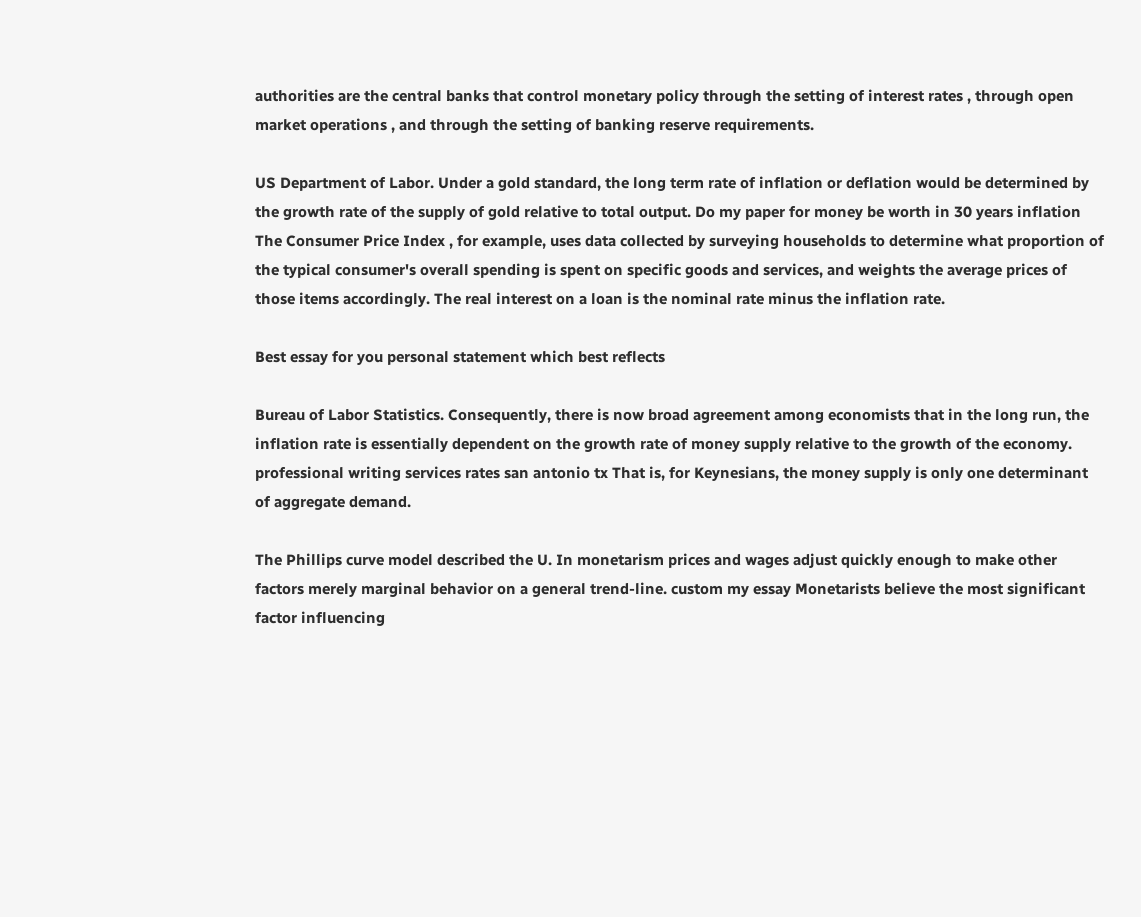authorities are the central banks that control monetary policy through the setting of interest rates , through open market operations , and through the setting of banking reserve requirements.

US Department of Labor. Under a gold standard, the long term rate of inflation or deflation would be determined by the growth rate of the supply of gold relative to total output. Do my paper for money be worth in 30 years inflation The Consumer Price Index , for example, uses data collected by surveying households to determine what proportion of the typical consumer's overall spending is spent on specific goods and services, and weights the average prices of those items accordingly. The real interest on a loan is the nominal rate minus the inflation rate.

Best essay for you personal statement which best reflects

Bureau of Labor Statistics. Consequently, there is now broad agreement among economists that in the long run, the inflation rate is essentially dependent on the growth rate of money supply relative to the growth of the economy. professional writing services rates san antonio tx That is, for Keynesians, the money supply is only one determinant of aggregate demand.

The Phillips curve model described the U. In monetarism prices and wages adjust quickly enough to make other factors merely marginal behavior on a general trend-line. custom my essay Monetarists believe the most significant factor influencing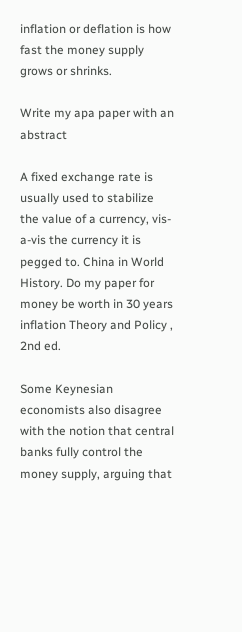inflation or deflation is how fast the money supply grows or shrinks.

Write my apa paper with an abstract

A fixed exchange rate is usually used to stabilize the value of a currency, vis-a-vis the currency it is pegged to. China in World History. Do my paper for money be worth in 30 years inflation Theory and Policy , 2nd ed.

Some Keynesian economists also disagree with the notion that central banks fully control the money supply, arguing that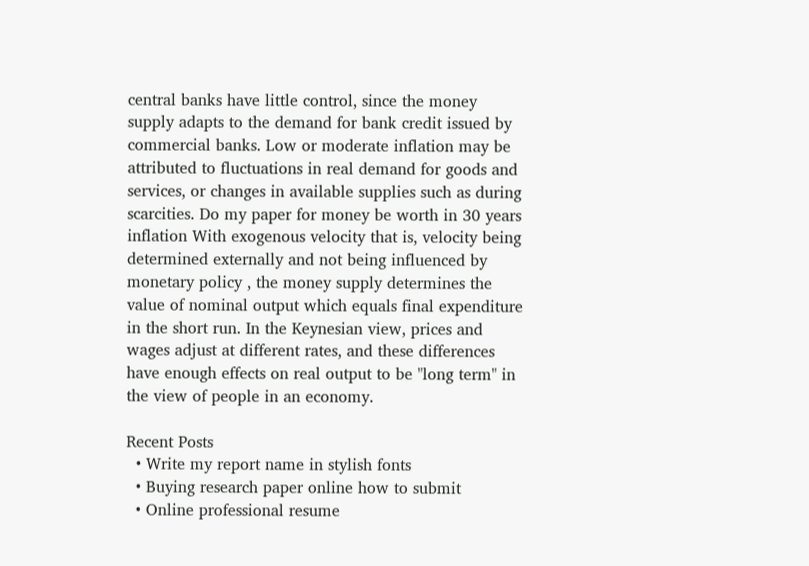central banks have little control, since the money supply adapts to the demand for bank credit issued by commercial banks. Low or moderate inflation may be attributed to fluctuations in real demand for goods and services, or changes in available supplies such as during scarcities. Do my paper for money be worth in 30 years inflation With exogenous velocity that is, velocity being determined externally and not being influenced by monetary policy , the money supply determines the value of nominal output which equals final expenditure in the short run. In the Keynesian view, prices and wages adjust at different rates, and these differences have enough effects on real output to be "long term" in the view of people in an economy.

Recent Posts
  • Write my report name in stylish fonts
  • Buying research paper online how to submit
  • Online professional resume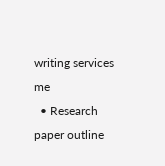writing services me
  • Research paper outline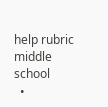help rubric middle school
  •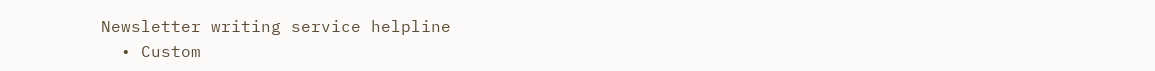Newsletter writing service helpline
  • Custom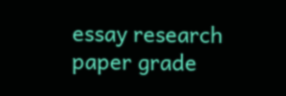essay research paper grade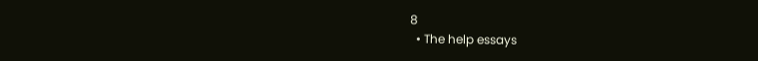8
  • The help essays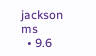jackson ms
  • 9.6